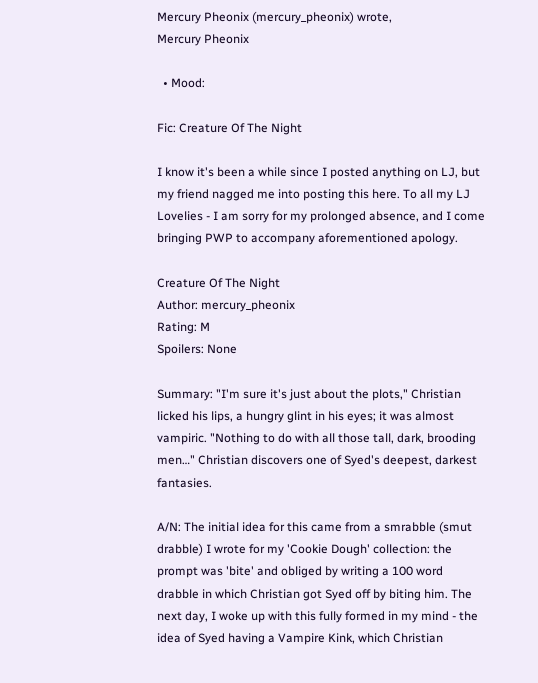Mercury Pheonix (mercury_pheonix) wrote,
Mercury Pheonix

  • Mood:

Fic: Creature Of The Night

I know it's been a while since I posted anything on LJ, but my friend nagged me into posting this here. To all my LJ Lovelies - I am sorry for my prolonged absence, and I come bringing PWP to accompany aforementioned apology.

Creature Of The Night
Author: mercury_pheonix
Rating: M
Spoilers: None

Summary: "I'm sure it's just about the plots," Christian licked his lips, a hungry glint in his eyes; it was almost vampiric. "Nothing to do with all those tall, dark, brooding men…" Christian discovers one of Syed's deepest, darkest fantasies.

A/N: The initial idea for this came from a smrabble (smut drabble) I wrote for my 'Cookie Dough' collection: the prompt was 'bite' and obliged by writing a 100 word drabble in which Christian got Syed off by biting him. The next day, I woke up with this fully formed in my mind - the idea of Syed having a Vampire Kink, which Christian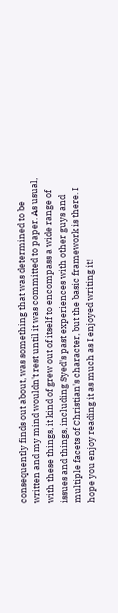consequently finds out about, was something that was determined to be written and my mind wouldn't rest until it was committed to paper. As usual, with these things, it kind of grew out of itself to encompass a wide range of issues and things, including Syed's past experiences with other guys and multiple facets of Christian's character, but the basic framework is there. I hope you enjoy reading it as much as I enjoyed writing it!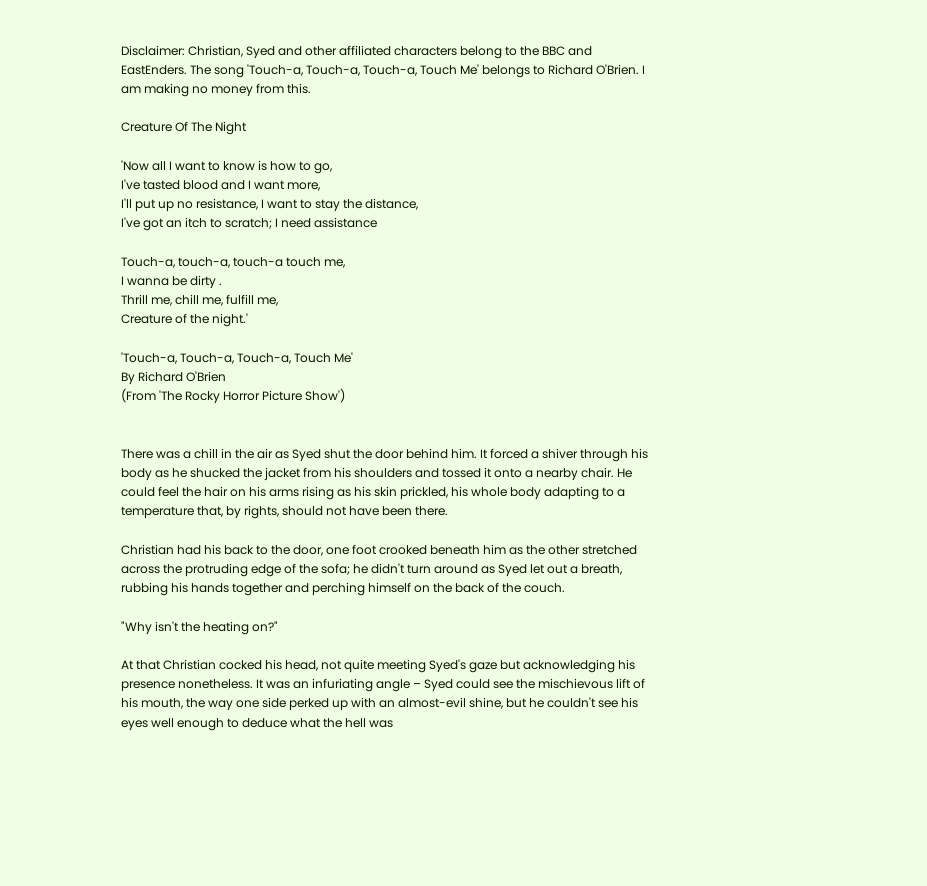Disclaimer: Christian, Syed and other affiliated characters belong to the BBC and EastEnders. The song 'Touch-a, Touch-a, Touch-a, Touch Me' belongs to Richard O'Brien. I am making no money from this.

Creature Of The Night

'Now all I want to know is how to go,
I've tasted blood and I want more,
I'll put up no resistance, I want to stay the distance,
I've got an itch to scratch; I need assistance

Touch-a, touch-a, touch-a touch me,
I wanna be dirty .
Thrill me, chill me, fulfill me,
Creature of the night.'

'Touch-a, Touch-a, Touch-a, Touch Me'
By Richard O'Brien
(From 'The Rocky Horror Picture Show')


There was a chill in the air as Syed shut the door behind him. It forced a shiver through his body as he shucked the jacket from his shoulders and tossed it onto a nearby chair. He could feel the hair on his arms rising as his skin prickled, his whole body adapting to a temperature that, by rights, should not have been there.

Christian had his back to the door, one foot crooked beneath him as the other stretched across the protruding edge of the sofa; he didn't turn around as Syed let out a breath, rubbing his hands together and perching himself on the back of the couch.

"Why isn't the heating on?"

At that Christian cocked his head, not quite meeting Syed's gaze but acknowledging his presence nonetheless. It was an infuriating angle – Syed could see the mischievous lift of his mouth, the way one side perked up with an almost-evil shine, but he couldn't see his eyes well enough to deduce what the hell was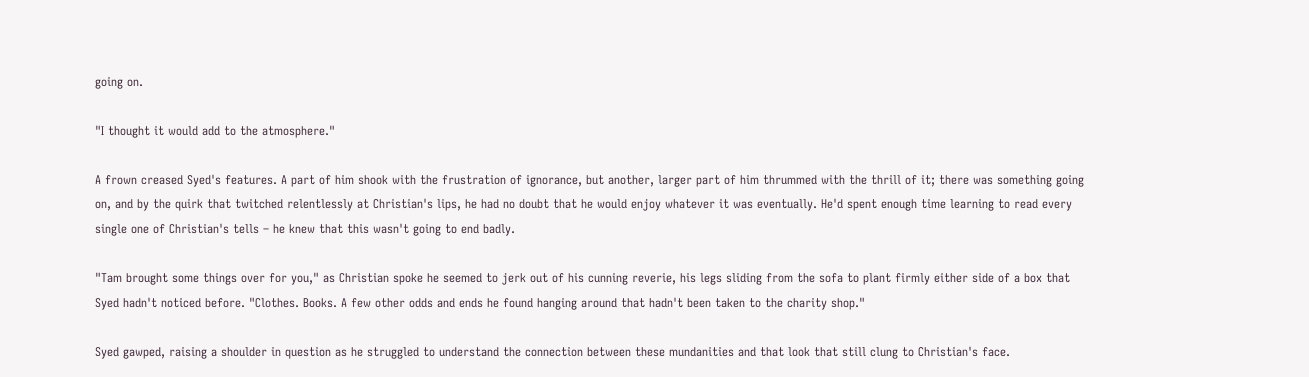going on.

"I thought it would add to the atmosphere."

A frown creased Syed's features. A part of him shook with the frustration of ignorance, but another, larger part of him thrummed with the thrill of it; there was something going on, and by the quirk that twitched relentlessly at Christian's lips, he had no doubt that he would enjoy whatever it was eventually. He'd spent enough time learning to read every single one of Christian's tells – he knew that this wasn't going to end badly.

"Tam brought some things over for you," as Christian spoke he seemed to jerk out of his cunning reverie, his legs sliding from the sofa to plant firmly either side of a box that Syed hadn't noticed before. "Clothes. Books. A few other odds and ends he found hanging around that hadn't been taken to the charity shop."

Syed gawped, raising a shoulder in question as he struggled to understand the connection between these mundanities and that look that still clung to Christian's face.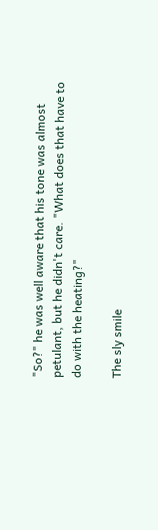"So?" he was well aware that his tone was almost petulant, but he didn't care. "What does that have to do with the heating?"

The sly smile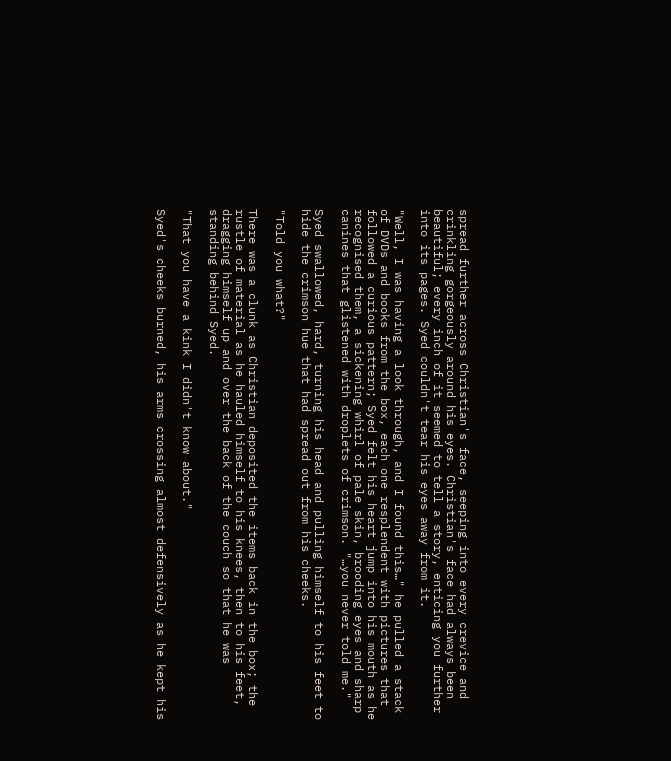spread further across Christian's face, seeping into every crevice and crinkling gorgeously around his eyes. Christian's face had always been beautiful; every inch of it seemed to tell a story, enticing you further into its pages. Syed couldn't tear his eyes away from it.

"Well, I was having a look through, and I found this…" he pulled a stack of DVDs and books from the box, each one resplendent with pictures that followed a curious pattern; Syed felt his heart jump into his mouth as he recognised them, a sickening whirl of pale skin, brooding eyes and sharp canines that glistened with droplets of crimson. "…you never told me."

Syed swallowed, hard, turning his head and pulling himself to his feet to hide the crimson hue that had spread out from his cheeks.

"Told you what?"

There was a clunk as Christian deposited the items back in the box; the rustle of material as he hauled himself to his knees, then to his feet, dragging himself up and over the back of the couch so that he was standing behind Syed.

"That you have a kink I didn't know about."

Syed's cheeks burned, his arms crossing almost defensively as he kept his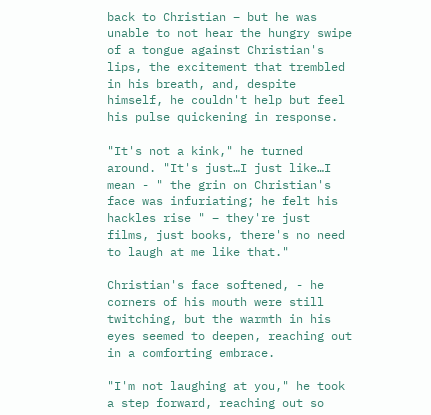back to Christian – but he was unable to not hear the hungry swipe of a tongue against Christian's lips, the excitement that trembled in his breath, and, despite himself, he couldn't help but feel his pulse quickening in response.

"It's not a kink," he turned around. "It's just…I just like…I mean - " the grin on Christian's face was infuriating; he felt his hackles rise " – they're just films, just books, there's no need to laugh at me like that."

Christian's face softened, - he corners of his mouth were still twitching, but the warmth in his eyes seemed to deepen, reaching out in a comforting embrace.

"I'm not laughing at you," he took a step forward, reaching out so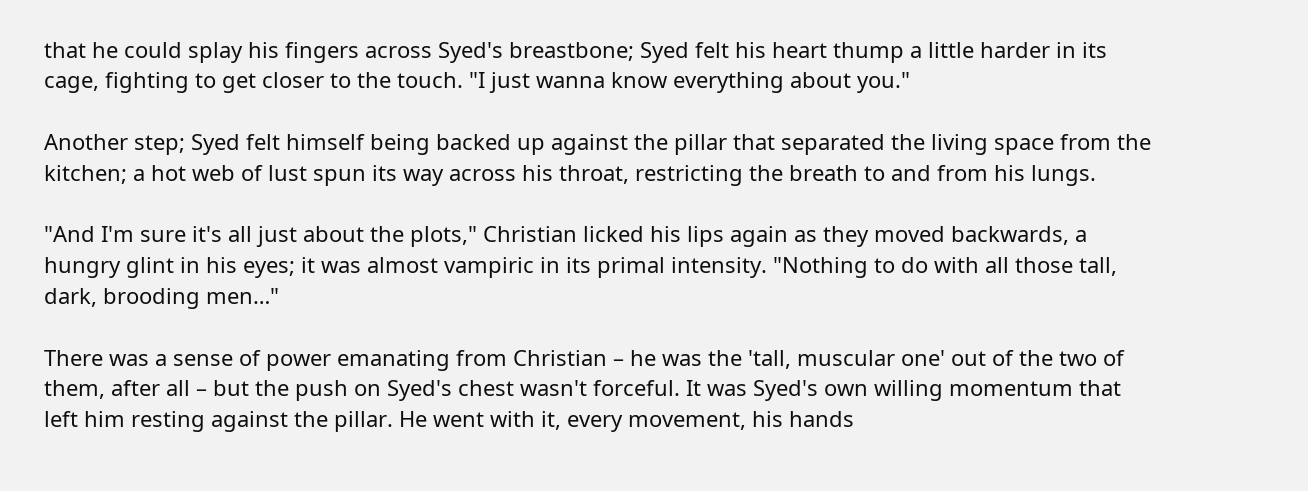that he could splay his fingers across Syed's breastbone; Syed felt his heart thump a little harder in its cage, fighting to get closer to the touch. "I just wanna know everything about you."

Another step; Syed felt himself being backed up against the pillar that separated the living space from the kitchen; a hot web of lust spun its way across his throat, restricting the breath to and from his lungs.

"And I'm sure it's all just about the plots," Christian licked his lips again as they moved backwards, a hungry glint in his eyes; it was almost vampiric in its primal intensity. "Nothing to do with all those tall, dark, brooding men…"

There was a sense of power emanating from Christian – he was the 'tall, muscular one' out of the two of them, after all – but the push on Syed's chest wasn't forceful. It was Syed's own willing momentum that left him resting against the pillar. He went with it, every movement, his hands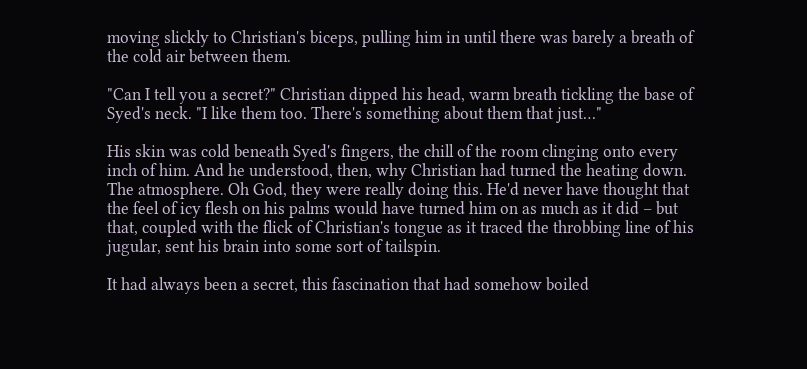moving slickly to Christian's biceps, pulling him in until there was barely a breath of the cold air between them.

"Can I tell you a secret?" Christian dipped his head, warm breath tickling the base of Syed's neck. "I like them too. There's something about them that just…"

His skin was cold beneath Syed's fingers, the chill of the room clinging onto every inch of him. And he understood, then, why Christian had turned the heating down. The atmosphere. Oh God, they were really doing this. He'd never have thought that the feel of icy flesh on his palms would have turned him on as much as it did – but that, coupled with the flick of Christian's tongue as it traced the throbbing line of his jugular, sent his brain into some sort of tailspin.

It had always been a secret, this fascination that had somehow boiled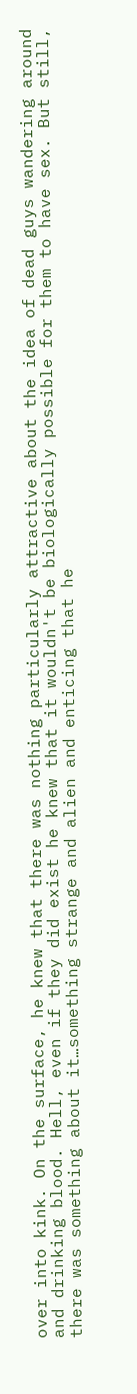over into kink. On the surface, he knew that there was nothing particularly attractive about the idea of dead guys wandering around and drinking blood. Hell, even if they did exist he knew that it wouldn't be biologically possible for them to have sex. But still, there was something about it…something strange and alien and enticing that he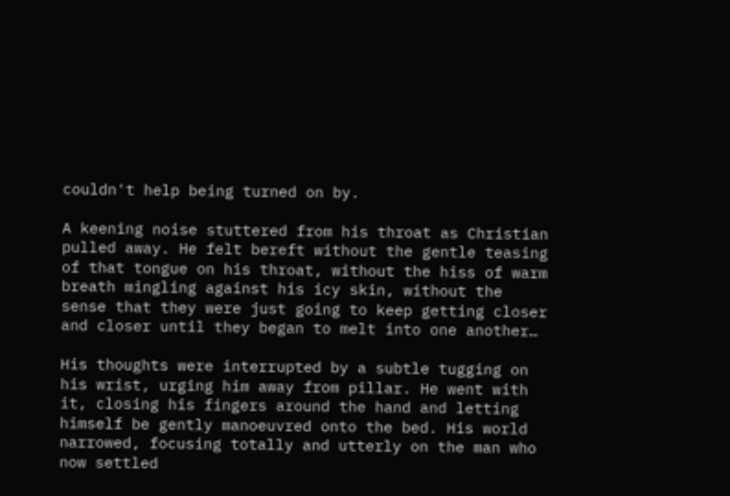couldn't help being turned on by.

A keening noise stuttered from his throat as Christian pulled away. He felt bereft without the gentle teasing of that tongue on his throat, without the hiss of warm breath mingling against his icy skin, without the sense that they were just going to keep getting closer and closer until they began to melt into one another…

His thoughts were interrupted by a subtle tugging on his wrist, urging him away from pillar. He went with it, closing his fingers around the hand and letting himself be gently manoeuvred onto the bed. His world narrowed, focusing totally and utterly on the man who now settled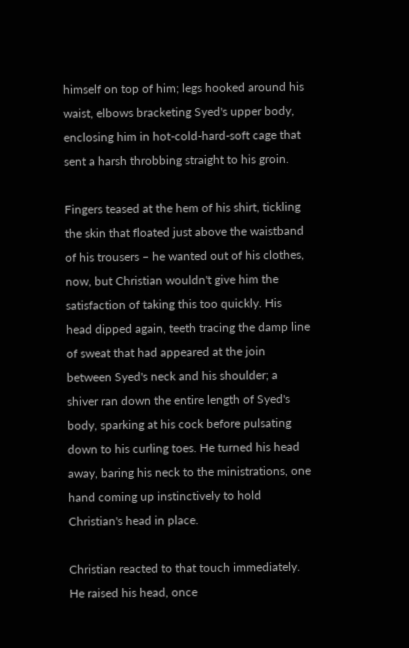himself on top of him; legs hooked around his waist, elbows bracketing Syed's upper body, enclosing him in hot-cold-hard-soft cage that sent a harsh throbbing straight to his groin.

Fingers teased at the hem of his shirt, tickling the skin that floated just above the waistband of his trousers – he wanted out of his clothes, now, but Christian wouldn't give him the satisfaction of taking this too quickly. His head dipped again, teeth tracing the damp line of sweat that had appeared at the join between Syed's neck and his shoulder; a shiver ran down the entire length of Syed's body, sparking at his cock before pulsating down to his curling toes. He turned his head away, baring his neck to the ministrations, one hand coming up instinctively to hold Christian's head in place.

Christian reacted to that touch immediately. He raised his head, once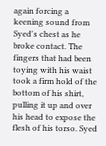again forcing a keening sound from Syed's chest as he broke contact. The fingers that had been toying with his waist took a firm hold of the bottom of his shirt, pulling it up and over his head to expose the flesh of his torso. Syed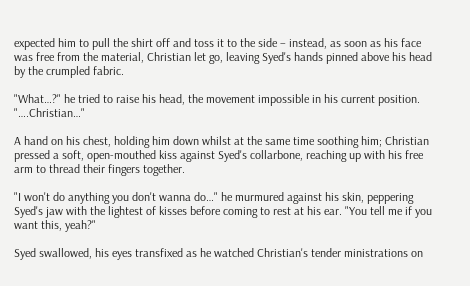expected him to pull the shirt off and toss it to the side – instead, as soon as his face was free from the material, Christian let go, leaving Syed's hands pinned above his head by the crumpled fabric.

"What…?" he tried to raise his head, the movement impossible in his current position. "….Christian…"

A hand on his chest, holding him down whilst at the same time soothing him; Christian pressed a soft, open-mouthed kiss against Syed's collarbone, reaching up with his free arm to thread their fingers together.

"I won't do anything you don't wanna do…" he murmured against his skin, peppering Syed's jaw with the lightest of kisses before coming to rest at his ear. "You tell me if you want this, yeah?"

Syed swallowed, his eyes transfixed as he watched Christian's tender ministrations on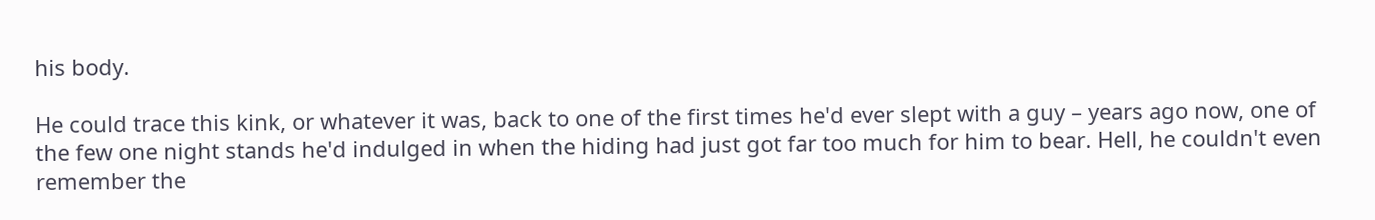his body.

He could trace this kink, or whatever it was, back to one of the first times he'd ever slept with a guy – years ago now, one of the few one night stands he'd indulged in when the hiding had just got far too much for him to bear. Hell, he couldn't even remember the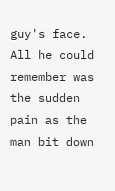guy's face. All he could remember was the sudden pain as the man bit down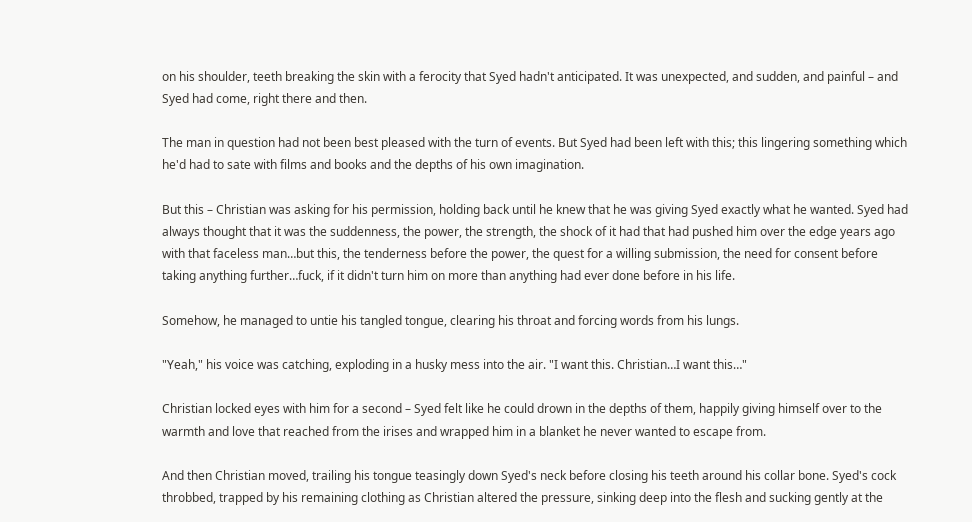on his shoulder, teeth breaking the skin with a ferocity that Syed hadn't anticipated. It was unexpected, and sudden, and painful – and Syed had come, right there and then.

The man in question had not been best pleased with the turn of events. But Syed had been left with this; this lingering something which he'd had to sate with films and books and the depths of his own imagination.

But this – Christian was asking for his permission, holding back until he knew that he was giving Syed exactly what he wanted. Syed had always thought that it was the suddenness, the power, the strength, the shock of it had that had pushed him over the edge years ago with that faceless man…but this, the tenderness before the power, the quest for a willing submission, the need for consent before taking anything further…fuck, if it didn't turn him on more than anything had ever done before in his life.

Somehow, he managed to untie his tangled tongue, clearing his throat and forcing words from his lungs.

"Yeah," his voice was catching, exploding in a husky mess into the air. "I want this. Christian…I want this…"

Christian locked eyes with him for a second – Syed felt like he could drown in the depths of them, happily giving himself over to the warmth and love that reached from the irises and wrapped him in a blanket he never wanted to escape from.

And then Christian moved, trailing his tongue teasingly down Syed's neck before closing his teeth around his collar bone. Syed's cock throbbed, trapped by his remaining clothing as Christian altered the pressure, sinking deep into the flesh and sucking gently at the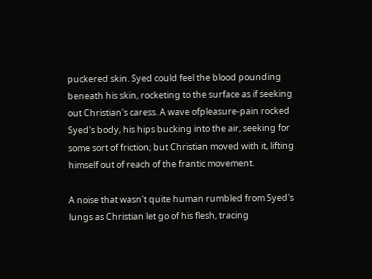puckered skin. Syed could feel the blood pounding beneath his skin, rocketing to the surface as if seeking out Christian's caress. A wave ofpleasure-pain rocked Syed's body, his hips bucking into the air, seeking for some sort of friction; but Christian moved with it, lifting himself out of reach of the frantic movement.

A noise that wasn't quite human rumbled from Syed's lungs as Christian let go of his flesh, tracing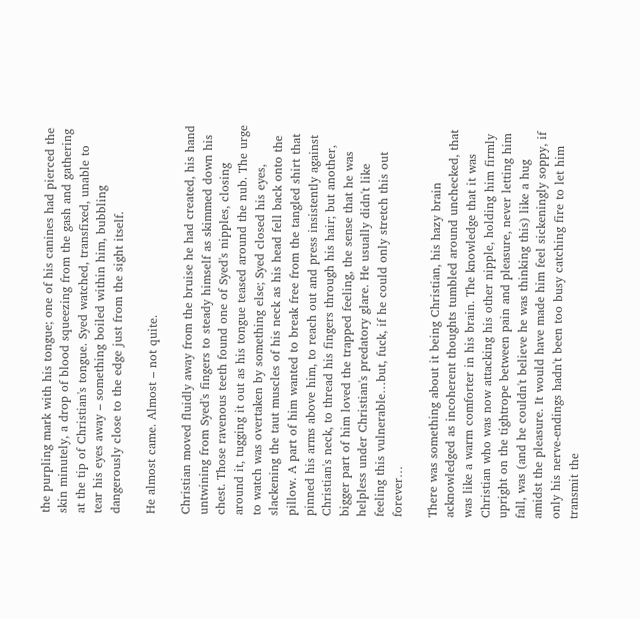the purpling mark with his tongue; one of his canines had pierced the skin minutely, a drop of blood squeezing from the gash and gathering at the tip of Christian's tongue. Syed watched, transfixed, unable to tear his eyes away – something boiled within him, bubbling dangerously close to the edge just from the sight itself.

He almost came. Almost – not quite.

Christian moved fluidly away from the bruise he had created, his hand untwining from Syed's fingers to steady himself as skimmed down his chest. Those ravenous teeth found one of Syed's nipples, closing around it, tugging it out as his tongue teased around the nub. The urge to watch was overtaken by something else; Syed closed his eyes, slackening the taut muscles of his neck as his head fell back onto the pillow. A part of him wanted to break free from the tangled shirt that pinned his arms above him, to reach out and press insistently against Christian's neck, to thread his fingers through his hair; but another, bigger part of him loved the trapped feeling, the sense that he was helpless under Christian's predatory glare. He usually didn't like feeling this vulnerable…but, fuck, if he could only stretch this out forever…

There was something about it being Christian, his hazy brain acknowledged as incoherent thoughts tumbled around unchecked, that was like a warm comforter in his brain. The knowledge that it was Christian who was now attacking his other nipple, holding him firmly upright on the tightrope between pain and pleasure, never letting him fall, was (and he couldn't believe he was thinking this) like a hug amidst the pleasure. It would have made him feel sickeningly soppy, if only his nerve-endings hadn't been too busy catching fire to let him transmit the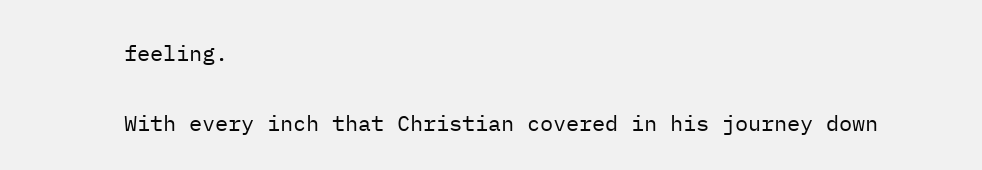feeling.

With every inch that Christian covered in his journey down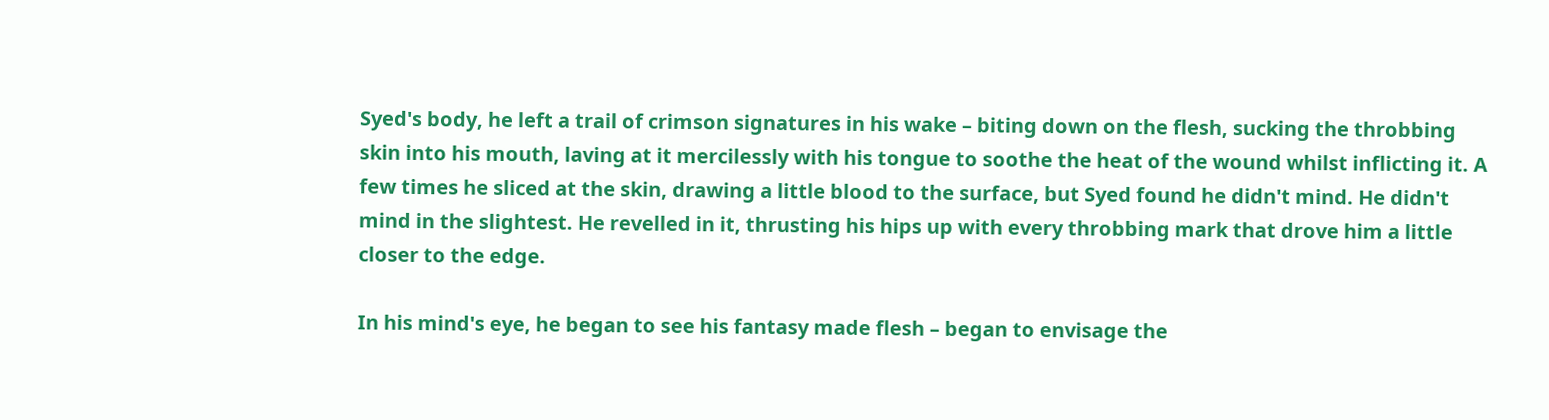Syed's body, he left a trail of crimson signatures in his wake – biting down on the flesh, sucking the throbbing skin into his mouth, laving at it mercilessly with his tongue to soothe the heat of the wound whilst inflicting it. A few times he sliced at the skin, drawing a little blood to the surface, but Syed found he didn't mind. He didn't mind in the slightest. He revelled in it, thrusting his hips up with every throbbing mark that drove him a little closer to the edge.

In his mind's eye, he began to see his fantasy made flesh – began to envisage the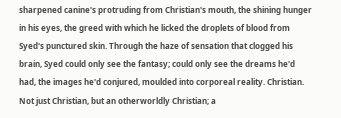sharpened canine's protruding from Christian's mouth, the shining hunger in his eyes, the greed with which he licked the droplets of blood from Syed's punctured skin. Through the haze of sensation that clogged his brain, Syed could only see the fantasy; could only see the dreams he'd had, the images he'd conjured, moulded into corporeal reality. Christian. Not just Christian, but an otherworldly Christian; a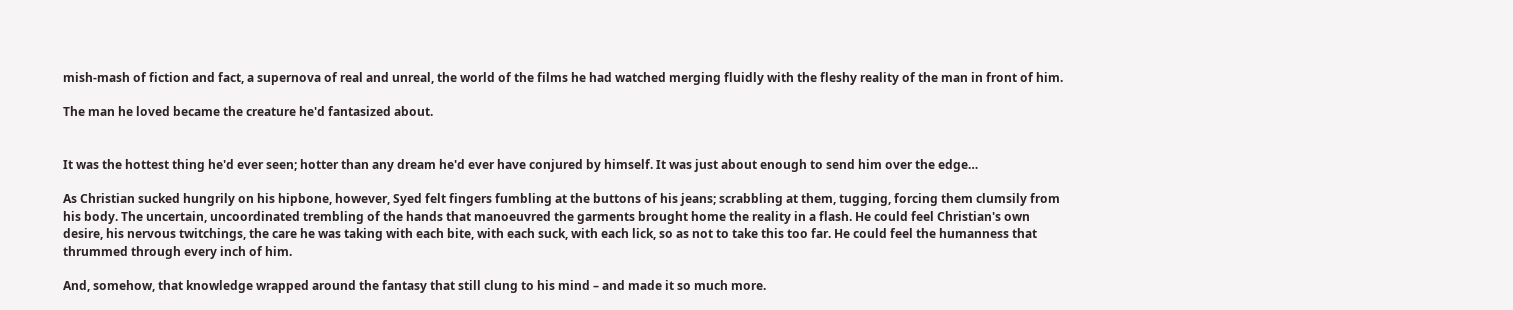mish-mash of fiction and fact, a supernova of real and unreal, the world of the films he had watched merging fluidly with the fleshy reality of the man in front of him.

The man he loved became the creature he'd fantasized about.


It was the hottest thing he'd ever seen; hotter than any dream he'd ever have conjured by himself. It was just about enough to send him over the edge…

As Christian sucked hungrily on his hipbone, however, Syed felt fingers fumbling at the buttons of his jeans; scrabbling at them, tugging, forcing them clumsily from his body. The uncertain, uncoordinated trembling of the hands that manoeuvred the garments brought home the reality in a flash. He could feel Christian's own desire, his nervous twitchings, the care he was taking with each bite, with each suck, with each lick, so as not to take this too far. He could feel the humanness that thrummed through every inch of him.

And, somehow, that knowledge wrapped around the fantasy that still clung to his mind – and made it so much more.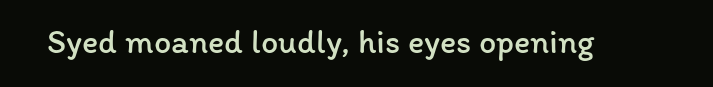Syed moaned loudly, his eyes opening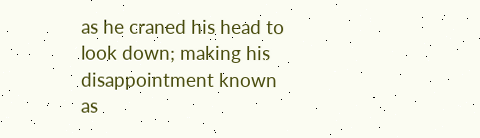as he craned his head to look down; making his disappointment known as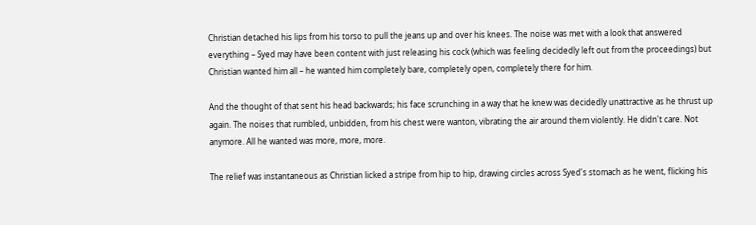Christian detached his lips from his torso to pull the jeans up and over his knees. The noise was met with a look that answered everything – Syed may have been content with just releasing his cock (which was feeling decidedly left out from the proceedings) but Christian wanted him all – he wanted him completely bare, completely open, completely there for him.

And the thought of that sent his head backwards; his face scrunching in a way that he knew was decidedly unattractive as he thrust up again. The noises that rumbled, unbidden, from his chest were wanton, vibrating the air around them violently. He didn't care. Not anymore. All he wanted was more, more, more.

The relief was instantaneous as Christian licked a stripe from hip to hip, drawing circles across Syed's stomach as he went, flicking his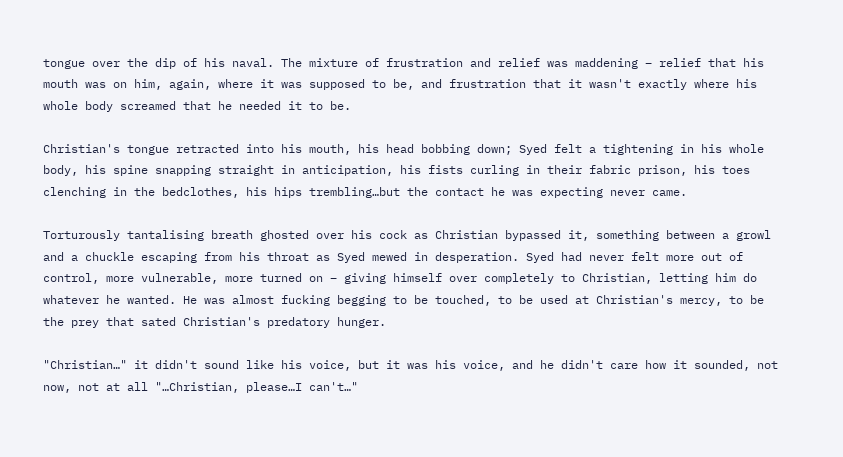tongue over the dip of his naval. The mixture of frustration and relief was maddening – relief that his mouth was on him, again, where it was supposed to be, and frustration that it wasn't exactly where his whole body screamed that he needed it to be.

Christian's tongue retracted into his mouth, his head bobbing down; Syed felt a tightening in his whole body, his spine snapping straight in anticipation, his fists curling in their fabric prison, his toes clenching in the bedclothes, his hips trembling…but the contact he was expecting never came.

Torturously tantalising breath ghosted over his cock as Christian bypassed it, something between a growl and a chuckle escaping from his throat as Syed mewed in desperation. Syed had never felt more out of control, more vulnerable, more turned on – giving himself over completely to Christian, letting him do whatever he wanted. He was almost fucking begging to be touched, to be used at Christian's mercy, to be the prey that sated Christian's predatory hunger.

"Christian…" it didn't sound like his voice, but it was his voice, and he didn't care how it sounded, not now, not at all "…Christian, please…I can't…"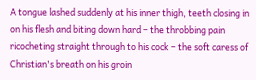A tongue lashed suddenly at his inner thigh, teeth closing in on his flesh and biting down hard – the throbbing pain ricocheting straight through to his cock – the soft caress of Christian's breath on his groin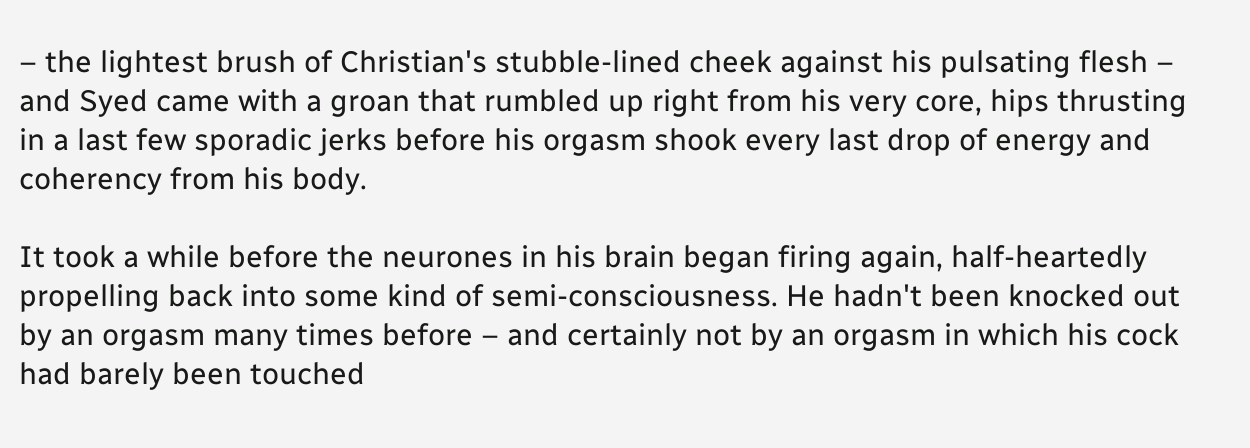– the lightest brush of Christian's stubble-lined cheek against his pulsating flesh – and Syed came with a groan that rumbled up right from his very core, hips thrusting in a last few sporadic jerks before his orgasm shook every last drop of energy and coherency from his body.

It took a while before the neurones in his brain began firing again, half-heartedly propelling back into some kind of semi-consciousness. He hadn't been knocked out by an orgasm many times before – and certainly not by an orgasm in which his cock had barely been touched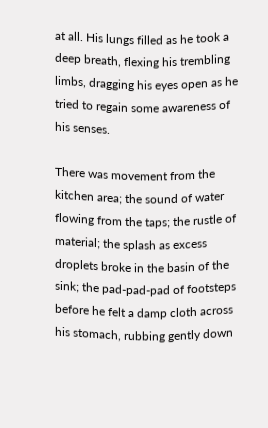at all. His lungs filled as he took a deep breath, flexing his trembling limbs, dragging his eyes open as he tried to regain some awareness of his senses.

There was movement from the kitchen area; the sound of water flowing from the taps; the rustle of material; the splash as excess droplets broke in the basin of the sink; the pad-pad-pad of footsteps before he felt a damp cloth across his stomach, rubbing gently down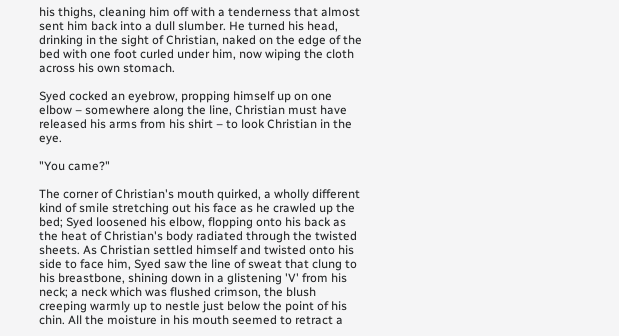his thighs, cleaning him off with a tenderness that almost sent him back into a dull slumber. He turned his head, drinking in the sight of Christian, naked on the edge of the bed with one foot curled under him, now wiping the cloth across his own stomach.

Syed cocked an eyebrow, propping himself up on one elbow – somewhere along the line, Christian must have released his arms from his shirt – to look Christian in the eye.

"You came?"

The corner of Christian's mouth quirked, a wholly different kind of smile stretching out his face as he crawled up the bed; Syed loosened his elbow, flopping onto his back as the heat of Christian's body radiated through the twisted sheets. As Christian settled himself and twisted onto his side to face him, Syed saw the line of sweat that clung to his breastbone, shining down in a glistening 'V' from his neck; a neck which was flushed crimson, the blush creeping warmly up to nestle just below the point of his chin. All the moisture in his mouth seemed to retract a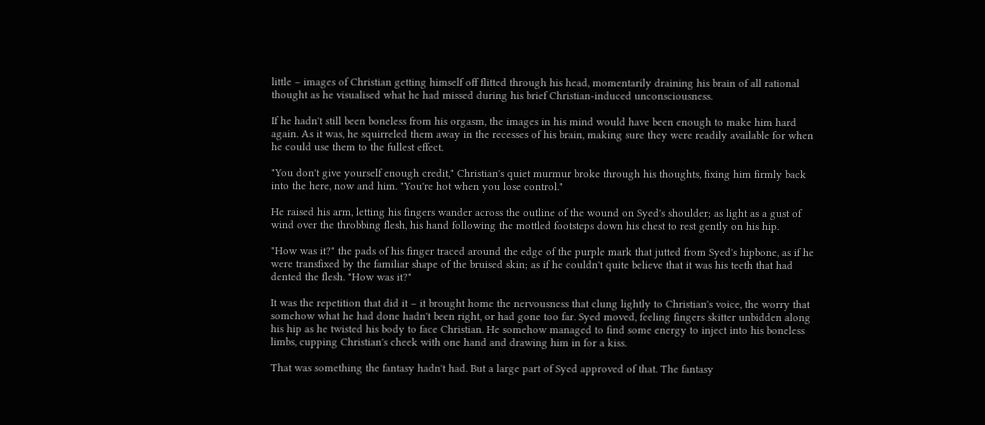little – images of Christian getting himself off flitted through his head, momentarily draining his brain of all rational thought as he visualised what he had missed during his brief Christian-induced unconsciousness.

If he hadn't still been boneless from his orgasm, the images in his mind would have been enough to make him hard again. As it was, he squirreled them away in the recesses of his brain, making sure they were readily available for when he could use them to the fullest effect.

"You don't give yourself enough credit," Christian's quiet murmur broke through his thoughts, fixing him firmly back into the here, now and him. "You're hot when you lose control."

He raised his arm, letting his fingers wander across the outline of the wound on Syed's shoulder; as light as a gust of wind over the throbbing flesh, his hand following the mottled footsteps down his chest to rest gently on his hip.

"How was it?" the pads of his finger traced around the edge of the purple mark that jutted from Syed's hipbone, as if he were transfixed by the familiar shape of the bruised skin; as if he couldn't quite believe that it was his teeth that had dented the flesh. "How was it?"

It was the repetition that did it – it brought home the nervousness that clung lightly to Christian's voice, the worry that somehow what he had done hadn't been right, or had gone too far. Syed moved, feeling fingers skitter unbidden along his hip as he twisted his body to face Christian. He somehow managed to find some energy to inject into his boneless limbs, cupping Christian's cheek with one hand and drawing him in for a kiss.

That was something the fantasy hadn't had. But a large part of Syed approved of that. The fantasy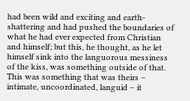had been wild and exciting and earth-shattering and had pushed the boundaries of what he had ever expected from Christian and himself; but this, he thought, as he let himself sink into the languorous messiness of the kiss, was something outside of that. This was something that was theirs – intimate, uncoordinated, languid – it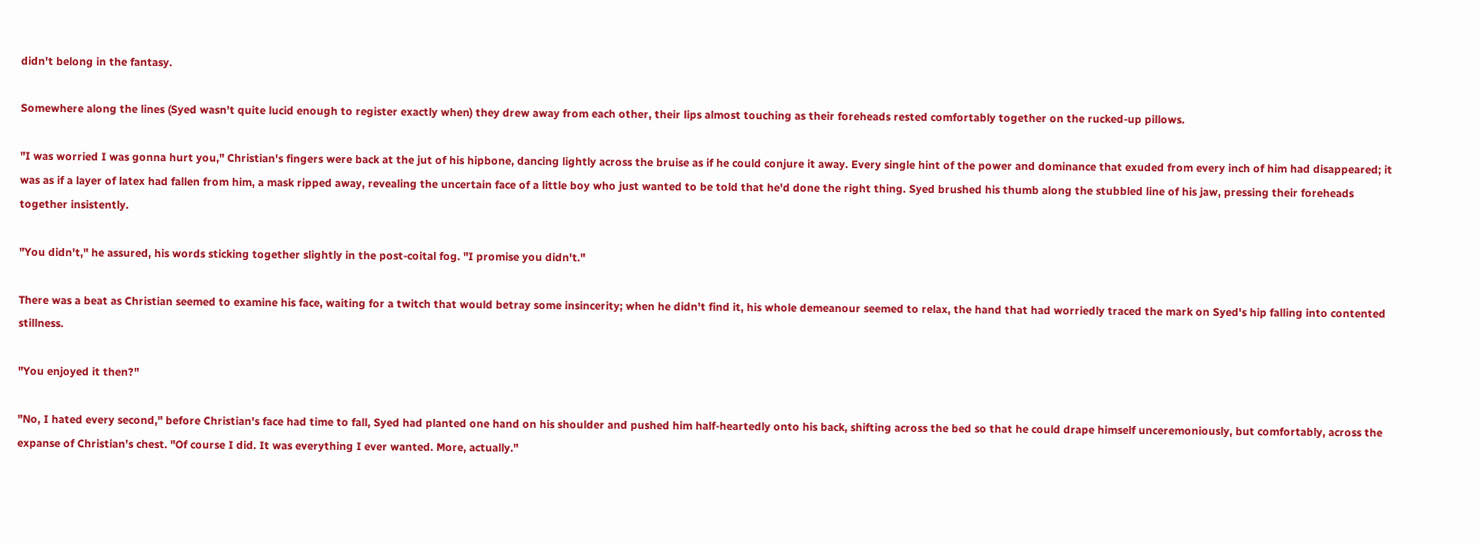didn't belong in the fantasy.

Somewhere along the lines (Syed wasn't quite lucid enough to register exactly when) they drew away from each other, their lips almost touching as their foreheads rested comfortably together on the rucked-up pillows.

"I was worried I was gonna hurt you," Christian's fingers were back at the jut of his hipbone, dancing lightly across the bruise as if he could conjure it away. Every single hint of the power and dominance that exuded from every inch of him had disappeared; it was as if a layer of latex had fallen from him, a mask ripped away, revealing the uncertain face of a little boy who just wanted to be told that he'd done the right thing. Syed brushed his thumb along the stubbled line of his jaw, pressing their foreheads together insistently.

"You didn't," he assured, his words sticking together slightly in the post-coital fog. "I promise you didn't."

There was a beat as Christian seemed to examine his face, waiting for a twitch that would betray some insincerity; when he didn't find it, his whole demeanour seemed to relax, the hand that had worriedly traced the mark on Syed's hip falling into contented stillness.

"You enjoyed it then?"

"No, I hated every second," before Christian's face had time to fall, Syed had planted one hand on his shoulder and pushed him half-heartedly onto his back, shifting across the bed so that he could drape himself unceremoniously, but comfortably, across the expanse of Christian's chest. "Of course I did. It was everything I ever wanted. More, actually."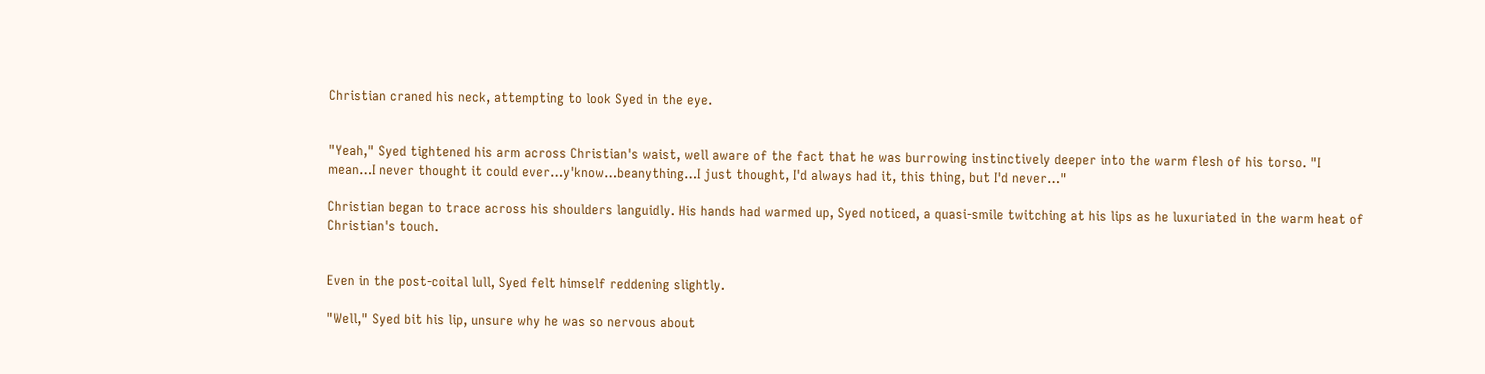Christian craned his neck, attempting to look Syed in the eye.


"Yeah," Syed tightened his arm across Christian's waist, well aware of the fact that he was burrowing instinctively deeper into the warm flesh of his torso. "I mean…I never thought it could ever…y'know…beanything…I just thought, I'd always had it, this thing, but I'd never…"

Christian began to trace across his shoulders languidly. His hands had warmed up, Syed noticed, a quasi-smile twitching at his lips as he luxuriated in the warm heat of Christian's touch.


Even in the post-coital lull, Syed felt himself reddening slightly.

"Well," Syed bit his lip, unsure why he was so nervous about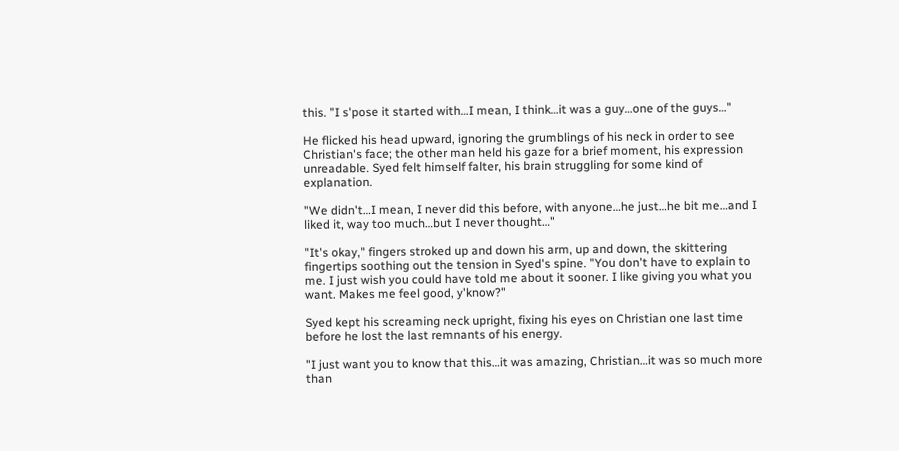this. "I s'pose it started with…I mean, I think…it was a guy…one of the guys…"

He flicked his head upward, ignoring the grumblings of his neck in order to see Christian's face; the other man held his gaze for a brief moment, his expression unreadable. Syed felt himself falter, his brain struggling for some kind of explanation.

"We didn't…I mean, I never did this before, with anyone…he just…he bit me…and I liked it, way too much…but I never thought…"

"It's okay," fingers stroked up and down his arm, up and down, the skittering fingertips soothing out the tension in Syed's spine. "You don't have to explain to me. I just wish you could have told me about it sooner. I like giving you what you want. Makes me feel good, y'know?"

Syed kept his screaming neck upright, fixing his eyes on Christian one last time before he lost the last remnants of his energy.

"I just want you to know that this…it was amazing, Christian…it was so much more than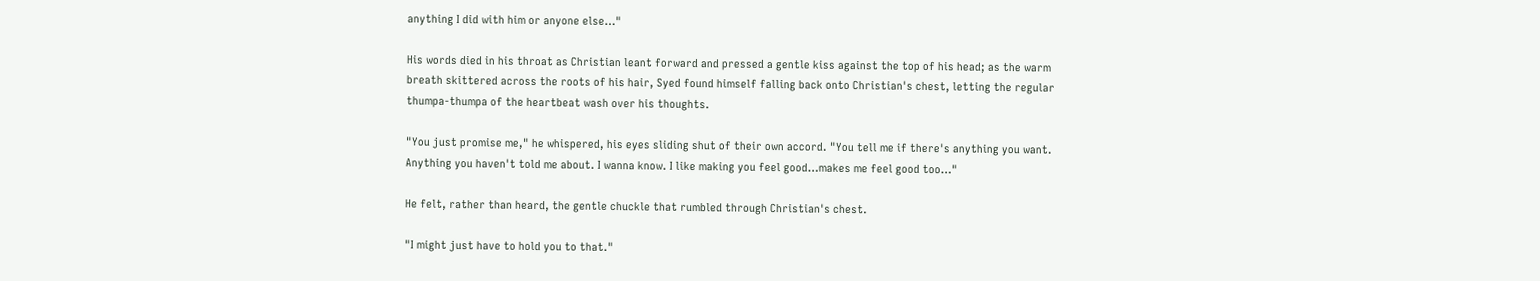anything I did with him or anyone else…"

His words died in his throat as Christian leant forward and pressed a gentle kiss against the top of his head; as the warm breath skittered across the roots of his hair, Syed found himself falling back onto Christian's chest, letting the regular thumpa-thumpa of the heartbeat wash over his thoughts.

"You just promise me," he whispered, his eyes sliding shut of their own accord. "You tell me if there's anything you want. Anything you haven't told me about. I wanna know. I like making you feel good…makes me feel good too…"

He felt, rather than heard, the gentle chuckle that rumbled through Christian's chest.

"I might just have to hold you to that."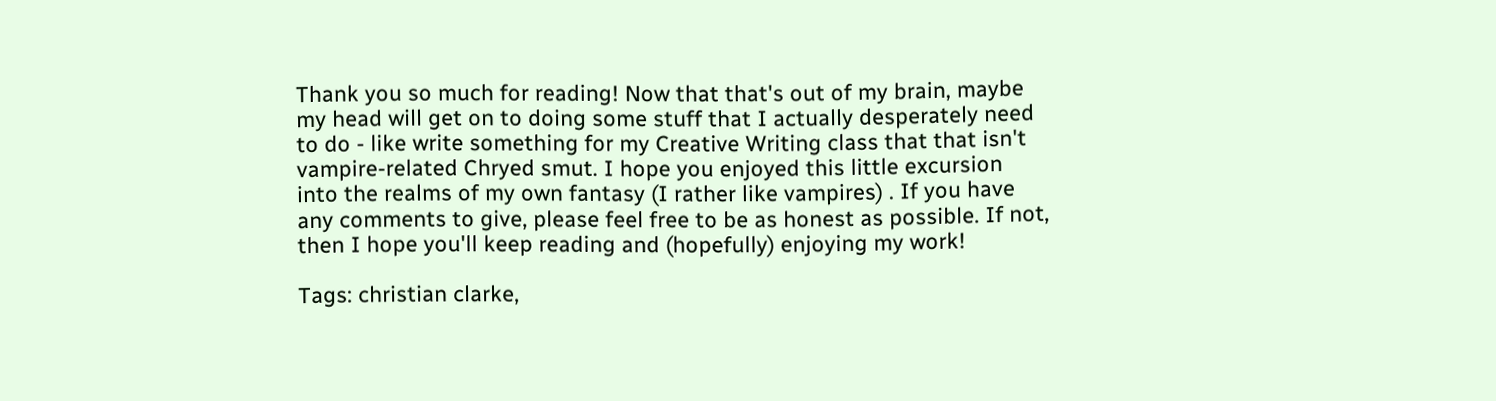Thank you so much for reading! Now that that's out of my brain, maybe my head will get on to doing some stuff that I actually desperately need to do - like write something for my Creative Writing class that that isn't vampire-related Chryed smut. I hope you enjoyed this little excursion into the realms of my own fantasy (I rather like vampires) . If you have any comments to give, please feel free to be as honest as possible. If not, then I hope you'll keep reading and (hopefully) enjoying my work!

Tags: christian clarke,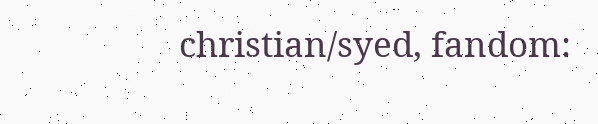christian/syed, fandom: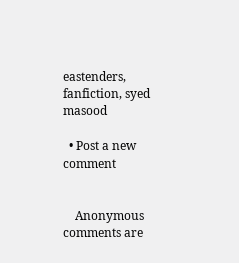eastenders, fanfiction, syed masood

  • Post a new comment


    Anonymous comments are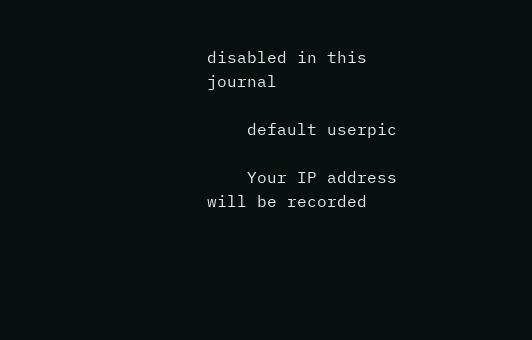disabled in this journal

    default userpic

    Your IP address will be recorded